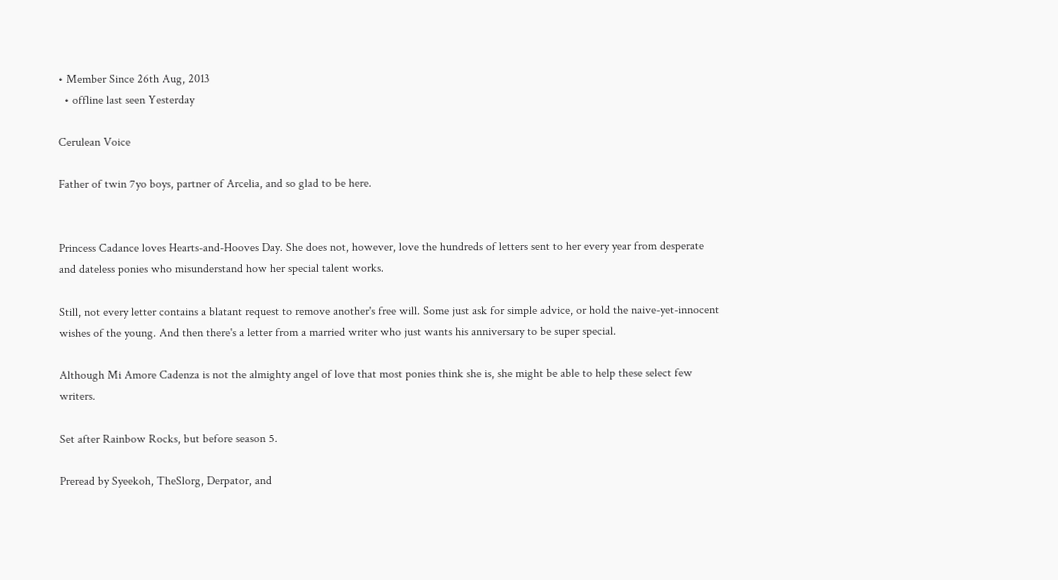• Member Since 26th Aug, 2013
  • offline last seen Yesterday

Cerulean Voice

Father of twin 7yo boys, partner of Arcelia, and so glad to be here.


Princess Cadance loves Hearts-and-Hooves Day. She does not, however, love the hundreds of letters sent to her every year from desperate and dateless ponies who misunderstand how her special talent works.

Still, not every letter contains a blatant request to remove another's free will. Some just ask for simple advice, or hold the naive-yet-innocent wishes of the young. And then there's a letter from a married writer who just wants his anniversary to be super special.

Although Mi Amore Cadenza is not the almighty angel of love that most ponies think she is, she might be able to help these select few writers.

Set after Rainbow Rocks, but before season 5.

Preread by Syeekoh, TheSlorg, Derpator, and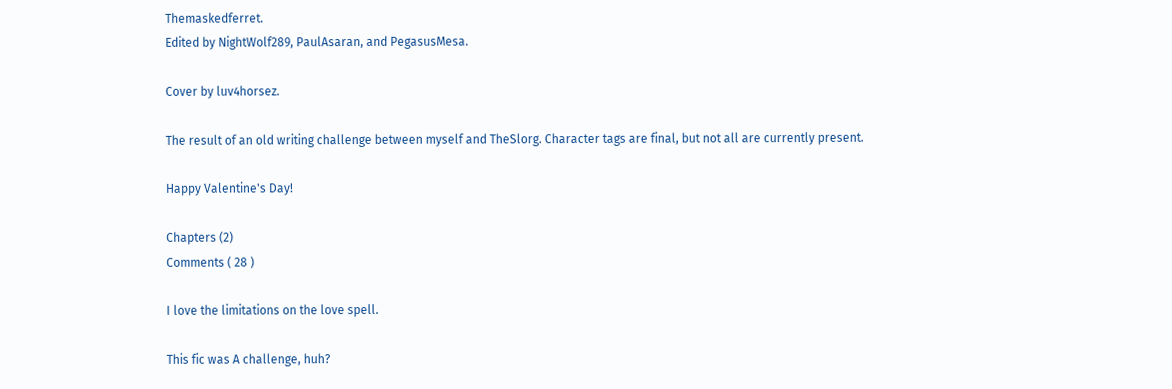Themaskedferret.
Edited by NightWolf289, PaulAsaran, and PegasusMesa.

Cover by luv4horsez.

The result of an old writing challenge between myself and TheSlorg. Character tags are final, but not all are currently present.

Happy Valentine's Day!

Chapters (2)
Comments ( 28 )

I love the limitations on the love spell.

This fic was A challenge, huh?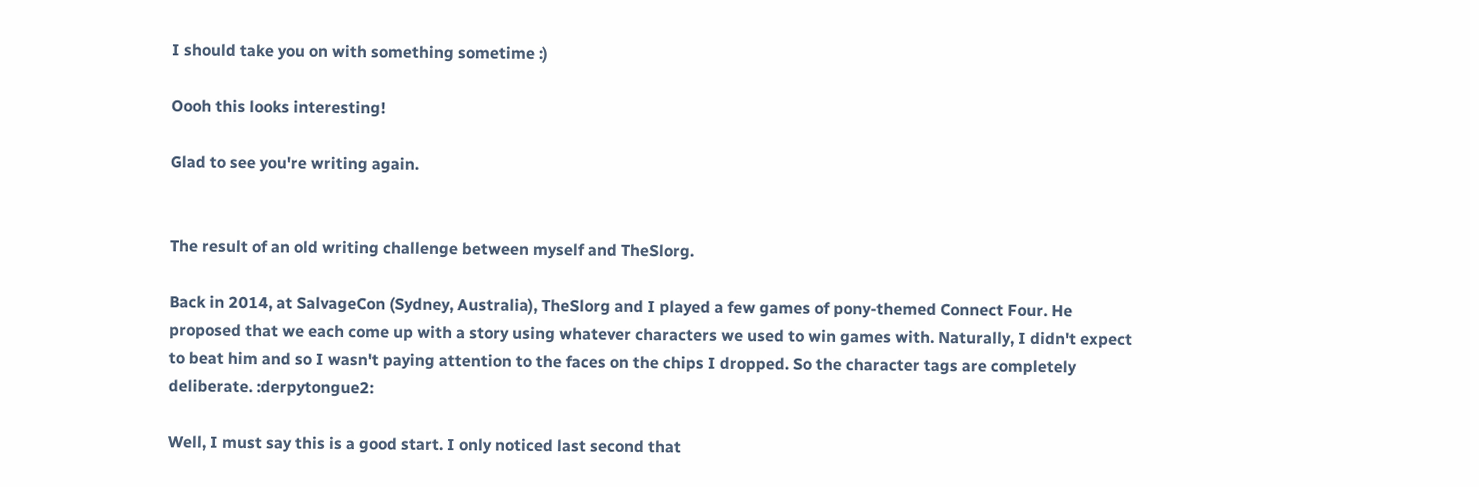I should take you on with something sometime :)

Oooh this looks interesting!

Glad to see you're writing again.


The result of an old writing challenge between myself and TheSlorg.

Back in 2014, at SalvageCon (Sydney, Australia), TheSlorg and I played a few games of pony-themed Connect Four. He proposed that we each come up with a story using whatever characters we used to win games with. Naturally, I didn't expect to beat him and so I wasn't paying attention to the faces on the chips I dropped. So the character tags are completely deliberate. :derpytongue2:

Well, I must say this is a good start. I only noticed last second that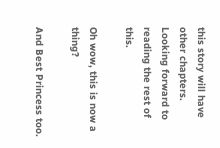this story will have other chapters. Looking forward to reading the rest of this.

Oh wow, this is now a thing?

And Best Princess too.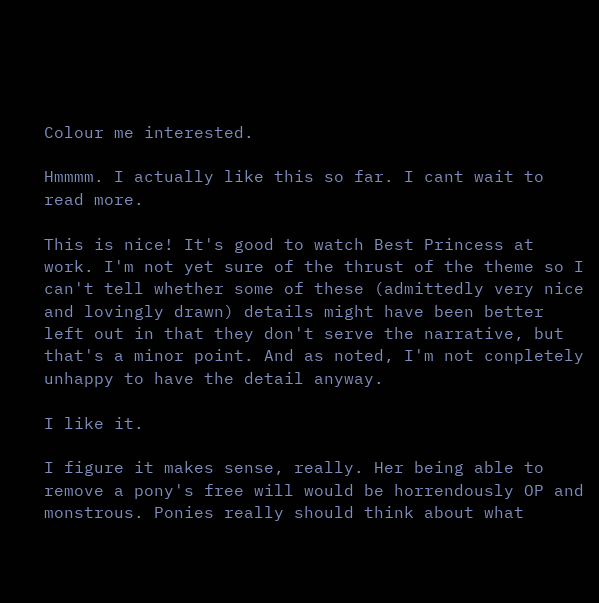Colour me interested.

Hmmmm. I actually like this so far. I cant wait to read more.

This is nice! It's good to watch Best Princess at work. I'm not yet sure of the thrust of the theme so I can't tell whether some of these (admittedly very nice and lovingly drawn) details might have been better left out in that they don't serve the narrative, but that's a minor point. And as noted, I'm not conpletely unhappy to have the detail anyway.

I like it.

I figure it makes sense, really. Her being able to remove a pony's free will would be horrendously OP and monstrous. Ponies really should think about what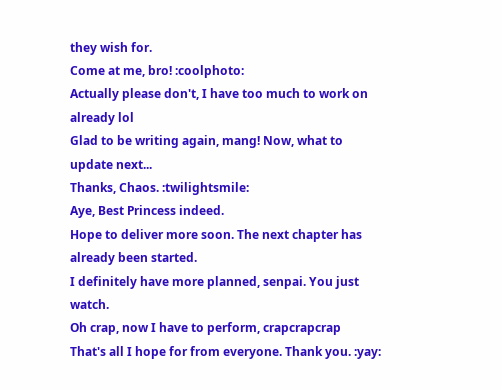they wish for.
Come at me, bro! :coolphoto:
Actually please don't, I have too much to work on already lol
Glad to be writing again, mang! Now, what to update next...
Thanks, Chaos. :twilightsmile:
Aye, Best Princess indeed.
Hope to deliver more soon. The next chapter has already been started.
I definitely have more planned, senpai. You just watch.
Oh crap, now I have to perform, crapcrapcrap
That's all I hope for from everyone. Thank you. :yay: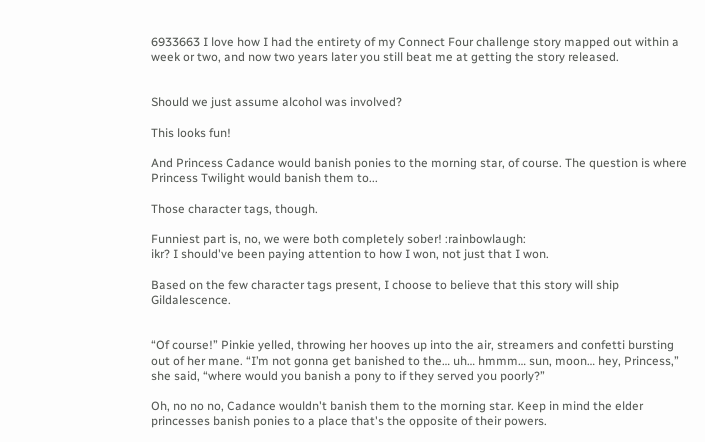6933663 I love how I had the entirety of my Connect Four challenge story mapped out within a week or two, and now two years later you still beat me at getting the story released.


Should we just assume alcohol was involved?

This looks fun!

And Princess Cadance would banish ponies to the morning star, of course. The question is where Princess Twilight would banish them to...

Those character tags, though.

Funniest part is, no, we were both completely sober! :rainbowlaugh:
ikr? I should've been paying attention to how I won, not just that I won.

Based on the few character tags present, I choose to believe that this story will ship Gildalescence.


“Of course!” Pinkie yelled, throwing her hooves up into the air, streamers and confetti bursting out of her mane. “I’m not gonna get banished to the… uh… hmmm… sun, moon… hey, Princess,” she said, “where would you banish a pony to if they served you poorly?”

Oh, no no no, Cadance wouldn't banish them to the morning star. Keep in mind the elder princesses banish ponies to a place that's the opposite of their powers.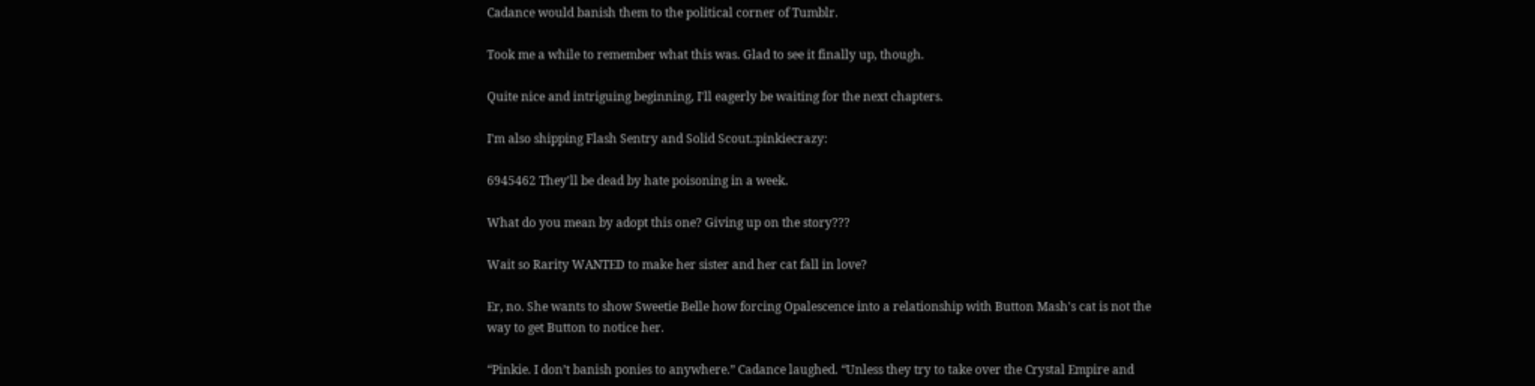Cadance would banish them to the political corner of Tumblr.

Took me a while to remember what this was. Glad to see it finally up, though.

Quite nice and intriguing beginning, I'll eagerly be waiting for the next chapters.

I'm also shipping Flash Sentry and Solid Scout.:pinkiecrazy:

6945462 They'll be dead by hate poisoning in a week.

What do you mean by adopt this one? Giving up on the story???

Wait so Rarity WANTED to make her sister and her cat fall in love?

Er, no. She wants to show Sweetie Belle how forcing Opalescence into a relationship with Button Mash's cat is not the way to get Button to notice her.

“Pinkie. I don’t banish ponies to anywhere.” Cadance laughed. “Unless they try to take over the Crystal Empire and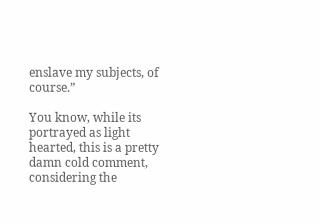enslave my subjects, of course.”

You know, while its portrayed as light hearted, this is a pretty damn cold comment, considering the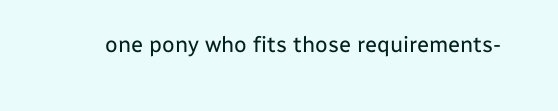one pony who fits those requirements-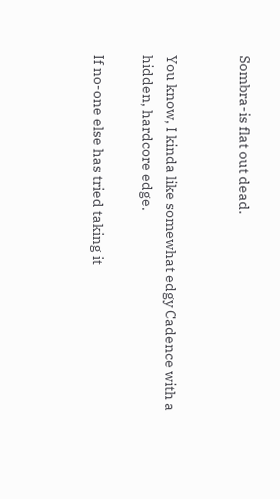Sombra-is flat out dead.


You know, I kinda like somewhat edgy Cadence with a hidden, hardcore edge.

If no-one else has tried taking it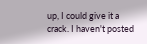up, I could give it a crack. I haven't posted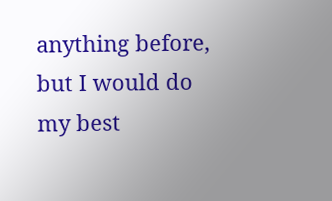anything before, but I would do my best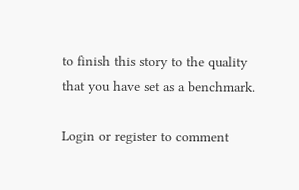to finish this story to the quality that you have set as a benchmark.

Login or register to comment